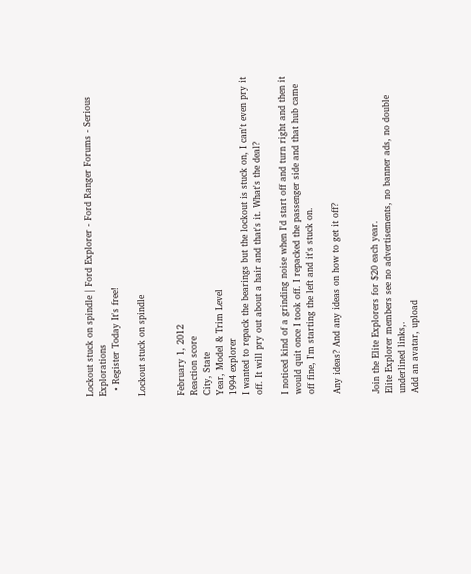Lockout stuck on spindle | Ford Explorer - Ford Ranger Forums - Serious Explorations
  • Register Today It's free!

Lockout stuck on spindle


February 1, 2012
Reaction score
City, State
Year, Model & Trim Level
1994 explorer
I wanted to repack the bearings but the lockout is stuck on, I can't even pry it off. It will pry out about a hair and that's it. What's the deal?

I noticed kind of a grinding noise when I'd start off and turn right and then it would quit once I took off. I repacked the passenger side and that hub came off fine, I'm starting the left and it's stuck on.

Any ideas? And any ideas on how to get it off?


Join the Elite Explorers for $20 each year.
Elite Explorer members see no advertisements, no banner ads, no double underlined links,.
Add an avatar, upload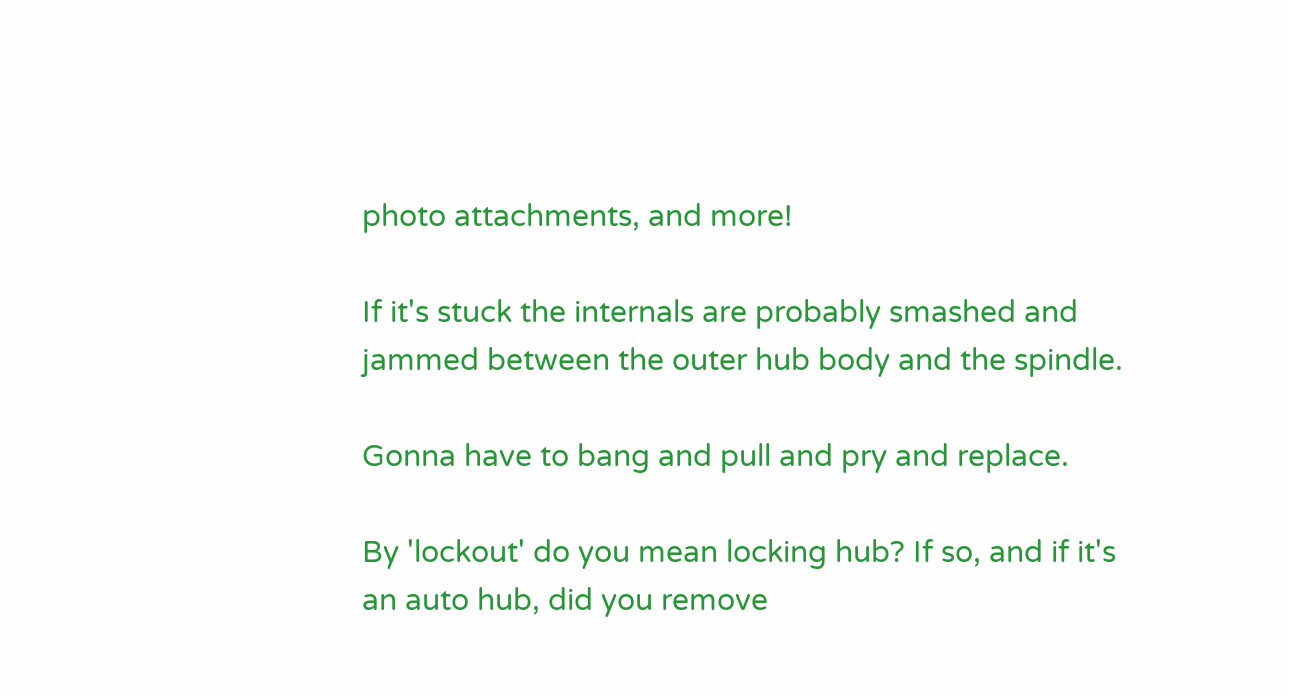photo attachments, and more!

If it's stuck the internals are probably smashed and jammed between the outer hub body and the spindle.

Gonna have to bang and pull and pry and replace.

By 'lockout' do you mean locking hub? If so, and if it's an auto hub, did you remove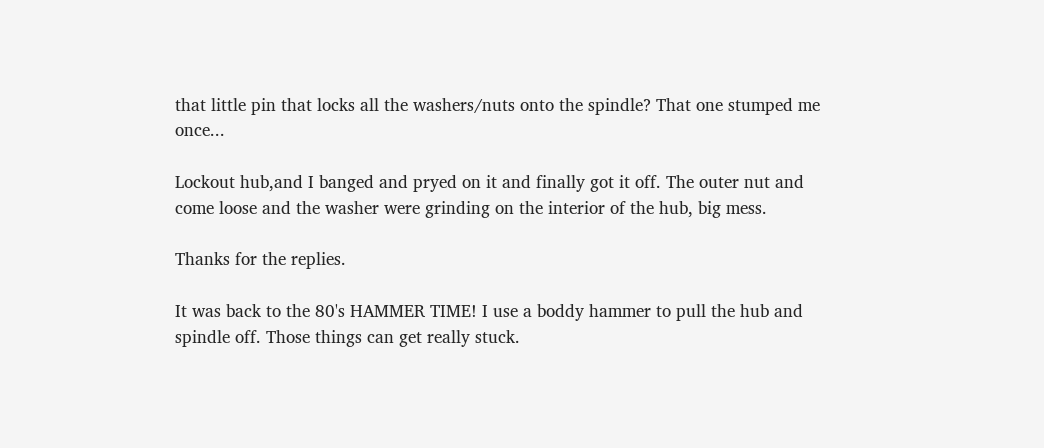that little pin that locks all the washers/nuts onto the spindle? That one stumped me once...

Lockout hub,and I banged and pryed on it and finally got it off. The outer nut and come loose and the washer were grinding on the interior of the hub, big mess.

Thanks for the replies.

It was back to the 80's HAMMER TIME! I use a boddy hammer to pull the hub and spindle off. Those things can get really stuck.